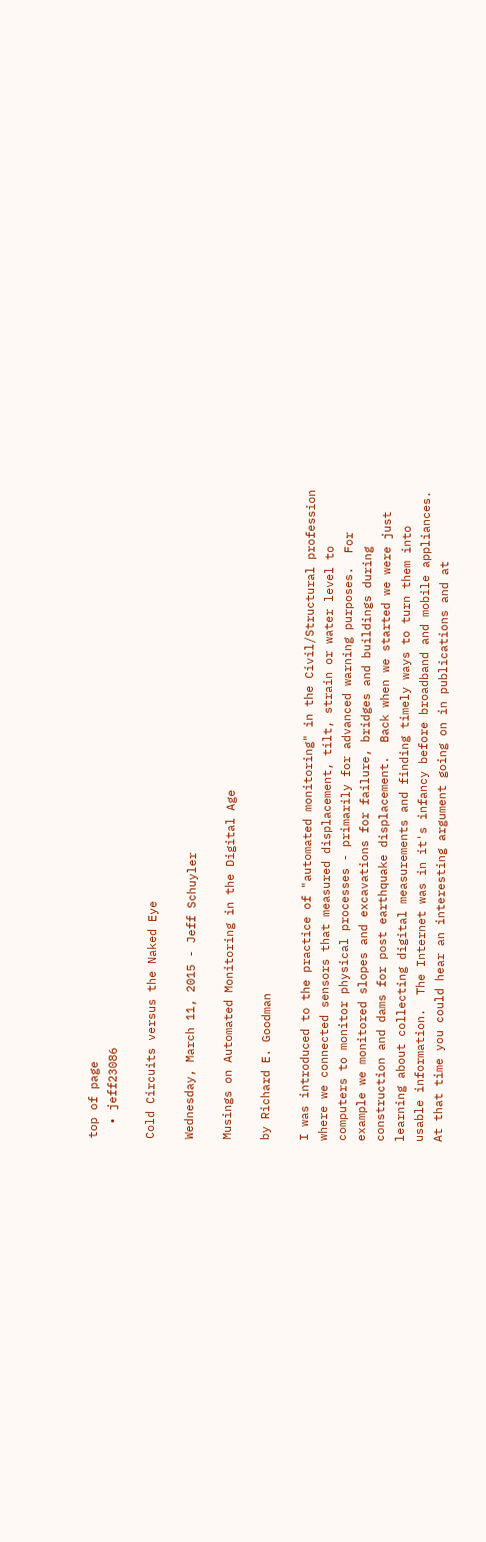top of page
  • jeff23086

Cold Circuits versus the Naked Eye

Wednesday, March 11, 2015 - Jeff Schuyler

Musings on Automated Monitoring in the Digital Age

by Richard E. Goodman

I was introduced to the practice of "automated monitoring" in the Civil/Structural profession where we connected sensors that measured displacement, tilt, strain or water level to computers to monitor physical processes - primarily for advanced warning purposes.  For example we monitored slopes and excavations for failure, bridges and buildings during construction and dams for post earthquake displacement.  Back when we started we were just learning about collecting digital measurements and finding timely ways to turn them into usable information.  The Internet was in it's infancy before broadband and mobile appliances.  At that time you could hear an interesting argument going on in publications and at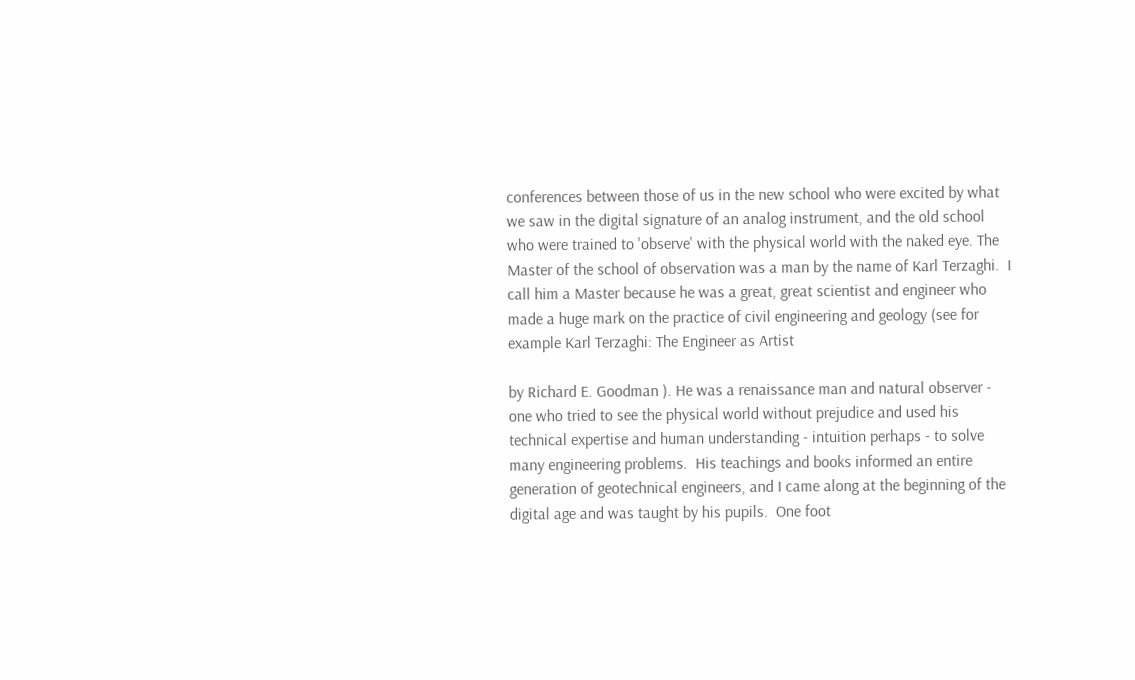conferences between those of us in the new school who were excited by what we saw in the digital signature of an analog instrument, and the old school who were trained to 'observe' with the physical world with the naked eye. The Master of the school of observation was a man by the name of Karl Terzaghi.  I call him a Master because he was a great, great scientist and engineer who made a huge mark on the practice of civil engineering and geology (see for example Karl Terzaghi: The Engineer as Artist

by Richard E. Goodman ). He was a renaissance man and natural observer - one who tried to see the physical world without prejudice and used his technical expertise and human understanding - intuition perhaps - to solve many engineering problems.  His teachings and books informed an entire generation of geotechnical engineers, and I came along at the beginning of the digital age and was taught by his pupils.  One foot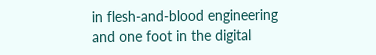in flesh-and-blood engineering and one foot in the digital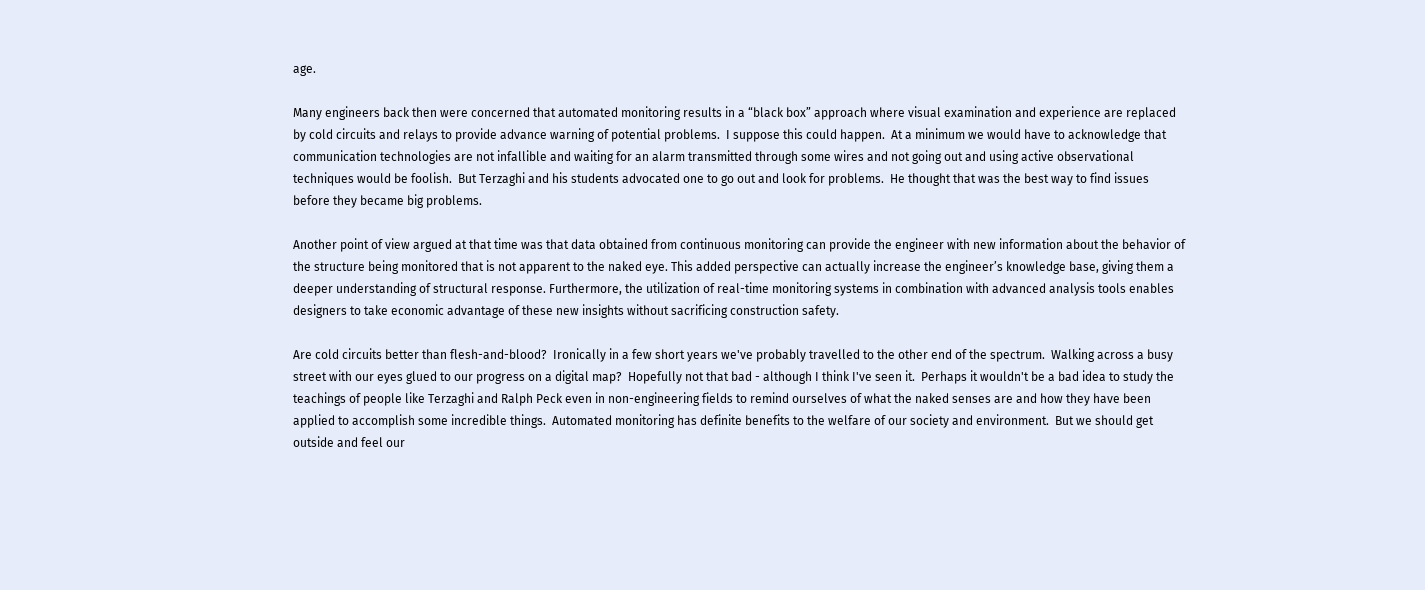age.

Many engineers back then were concerned that automated monitoring results in a “black box” approach where visual examination and experience are replaced by cold circuits and relays to provide advance warning of potential problems.  I suppose this could happen.  At a minimum we would have to acknowledge that communication technologies are not infallible and waiting for an alarm transmitted through some wires and not going out and using active observational techniques would be foolish.  But Terzaghi and his students advocated one to go out and look for problems.  He thought that was the best way to find issues before they became big problems.

Another point of view argued at that time was that data obtained from continuous monitoring can provide the engineer with new information about the behavior of the structure being monitored that is not apparent to the naked eye. This added perspective can actually increase the engineer’s knowledge base, giving them a deeper understanding of structural response. Furthermore, the utilization of real-time monitoring systems in combination with advanced analysis tools enables designers to take economic advantage of these new insights without sacrificing construction safety.

Are cold circuits better than flesh-and-blood?  Ironically in a few short years we've probably travelled to the other end of the spectrum.  Walking across a busy street with our eyes glued to our progress on a digital map?  Hopefully not that bad - although I think I've seen it.  Perhaps it wouldn't be a bad idea to study the teachings of people like Terzaghi and Ralph Peck even in non-engineering fields to remind ourselves of what the naked senses are and how they have been applied to accomplish some incredible things.  Automated monitoring has definite benefits to the welfare of our society and environment.  But we should get outside and feel our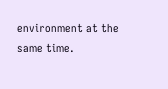environment at the same time.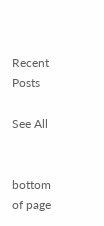Recent Posts

See All


bottom of page